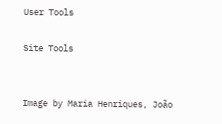User Tools

Site Tools


Image by Maria Henriques, João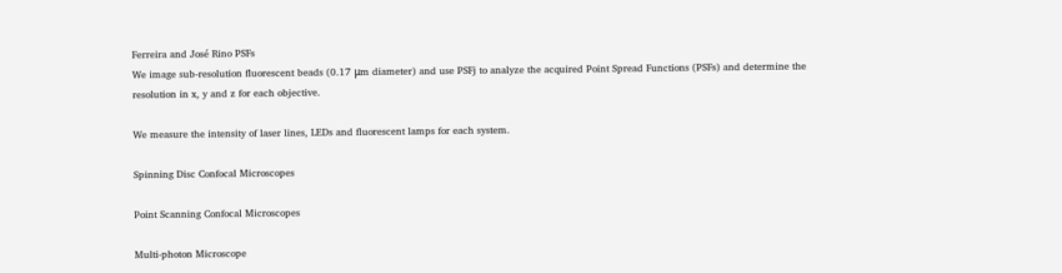Ferreira and José Rino PSFs
We image sub-resolution fluorescent beads (0.17 μm diameter) and use PSFj to analyze the acquired Point Spread Functions (PSFs) and determine the resolution in x, y and z for each objective.

We measure the intensity of laser lines, LEDs and fluorescent lamps for each system.

Spinning Disc Confocal Microscopes

Point Scanning Confocal Microscopes

Multi-photon Microscope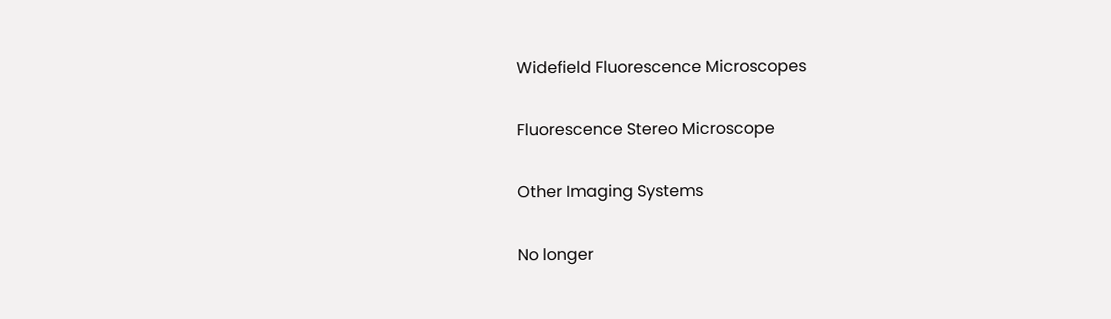Widefield Fluorescence Microscopes

Fluorescence Stereo Microscope

Other Imaging Systems

No longer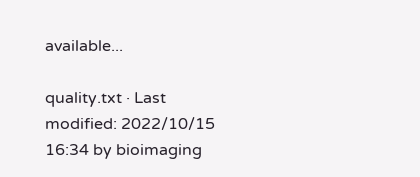available...

quality.txt · Last modified: 2022/10/15 16:34 by bioimaging